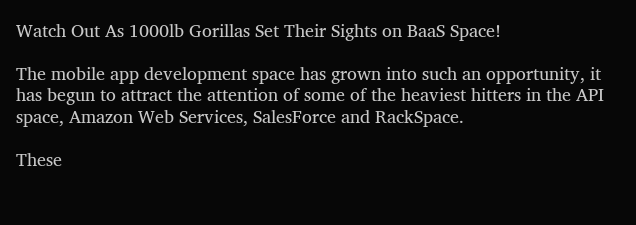Watch Out As 1000lb Gorillas Set Their Sights on BaaS Space!

The mobile app development space has grown into such an opportunity, it has begun to attract the attention of some of the heaviest hitters in the API space, Amazon Web Services, SalesForce and RackSpace.

These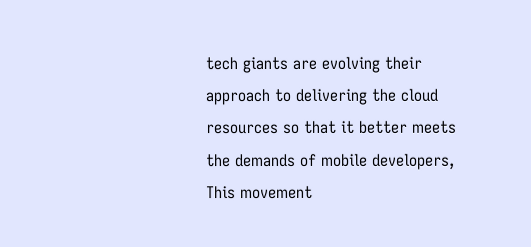tech giants are evolving their approach to delivering the cloud resources so that it better meets the demands of mobile developers,  This movement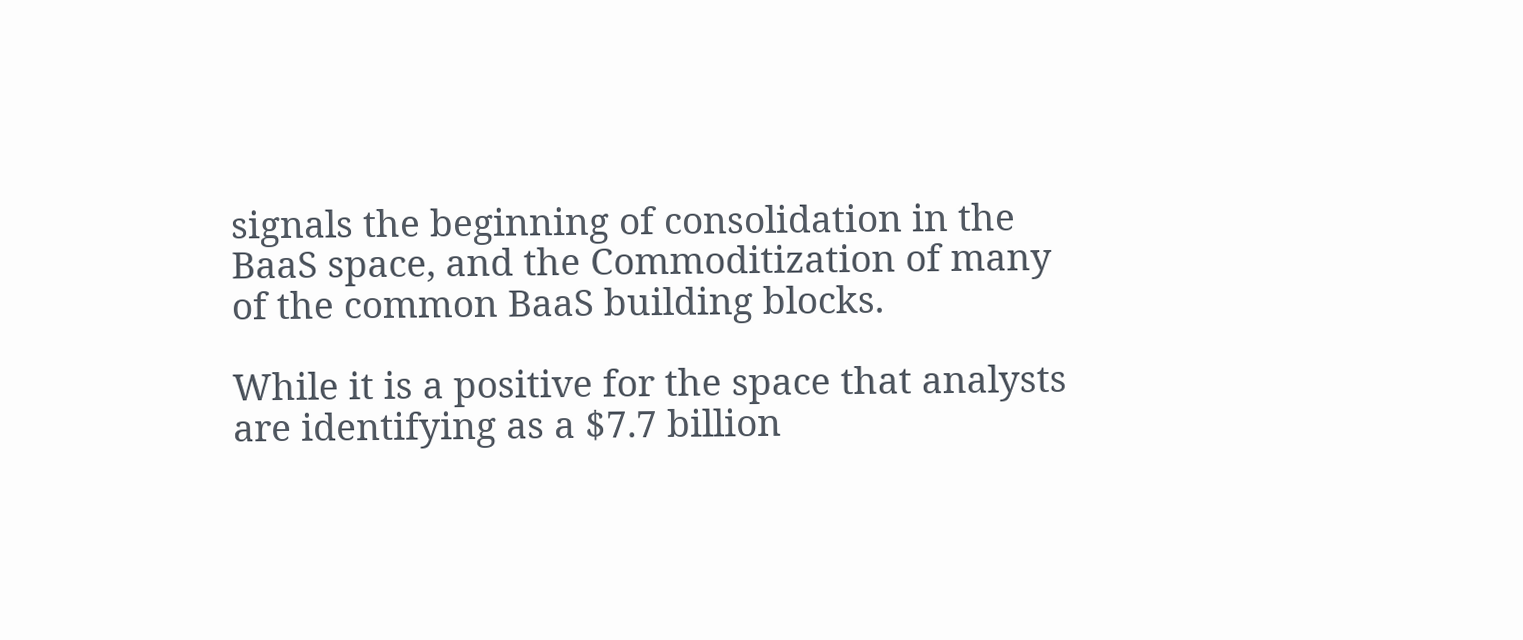signals the beginning of consolidation in the BaaS space, and the Commoditization of many of the common BaaS building blocks.

While it is a positive for the space that analysts are identifying as a $7.7 billion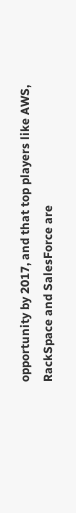opportunity by 2017, and that top players like AWS, RackSpace and SalesForce are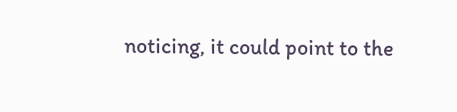noticing, it could point to the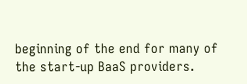beginning of the end for many of the start-up BaaS providers.